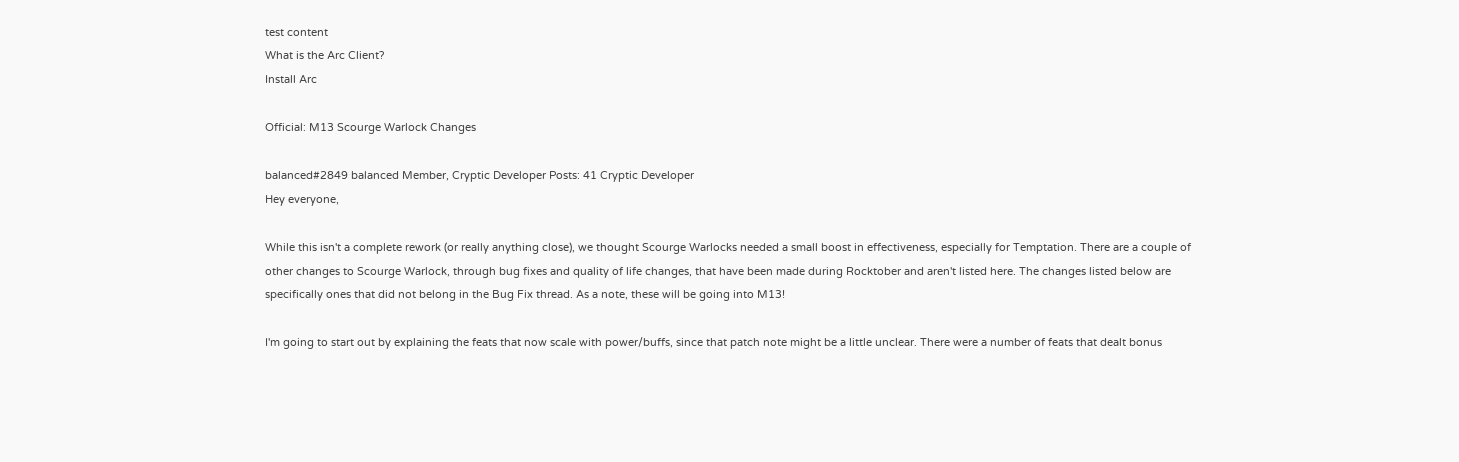test content
What is the Arc Client?
Install Arc

Official: M13 Scourge Warlock Changes

balanced#2849 balanced Member, Cryptic Developer Posts: 41 Cryptic Developer
Hey everyone,

While this isn't a complete rework (or really anything close), we thought Scourge Warlocks needed a small boost in effectiveness, especially for Temptation. There are a couple of other changes to Scourge Warlock, through bug fixes and quality of life changes, that have been made during Rocktober and aren't listed here. The changes listed below are specifically ones that did not belong in the Bug Fix thread. As a note, these will be going into M13!

I'm going to start out by explaining the feats that now scale with power/buffs, since that patch note might be a little unclear. There were a number of feats that dealt bonus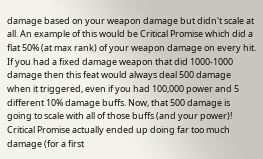damage based on your weapon damage but didn't scale at all. An example of this would be Critical Promise which did a flat 50% (at max rank) of your weapon damage on every hit. If you had a fixed damage weapon that did 1000-1000 damage then this feat would always deal 500 damage when it triggered, even if you had 100,000 power and 5 different 10% damage buffs. Now, that 500 damage is going to scale with all of those buffs (and your power)! Critical Promise actually ended up doing far too much damage (for a first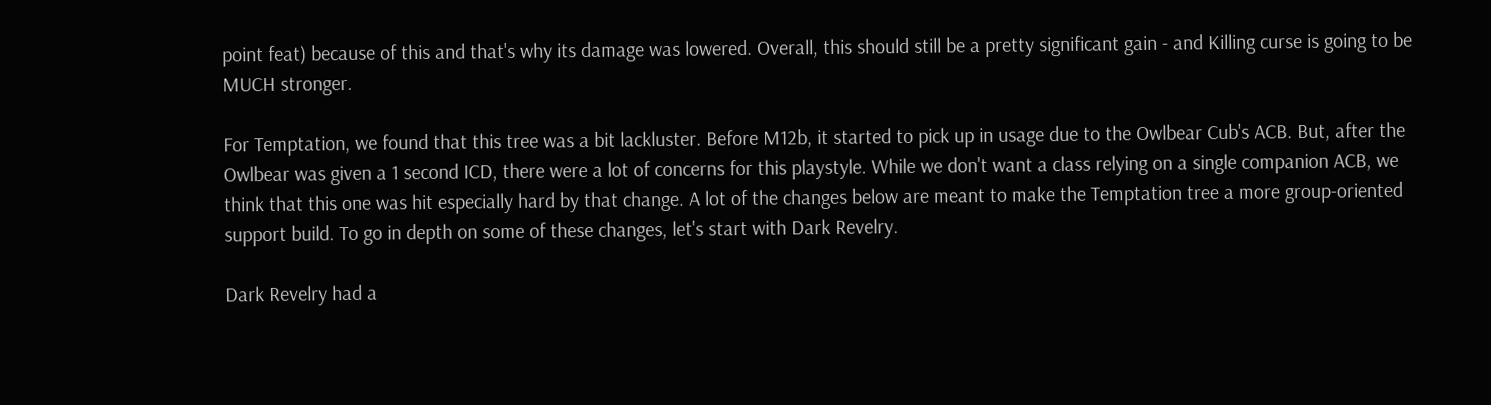point feat) because of this and that's why its damage was lowered. Overall, this should still be a pretty significant gain - and Killing curse is going to be MUCH stronger.

For Temptation, we found that this tree was a bit lackluster. Before M12b, it started to pick up in usage due to the Owlbear Cub's ACB. But, after the Owlbear was given a 1 second ICD, there were a lot of concerns for this playstyle. While we don't want a class relying on a single companion ACB, we think that this one was hit especially hard by that change. A lot of the changes below are meant to make the Temptation tree a more group-oriented support build. To go in depth on some of these changes, let's start with Dark Revelry.

Dark Revelry had a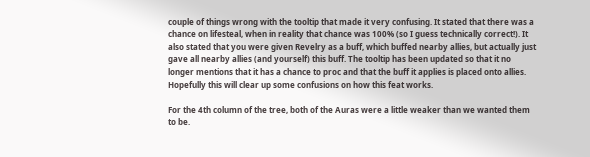couple of things wrong with the tooltip that made it very confusing. It stated that there was a chance on lifesteal, when in reality that chance was 100% (so I guess technically correct!). It also stated that you were given Revelry as a buff, which buffed nearby allies, but actually just gave all nearby allies (and yourself) this buff. The tooltip has been updated so that it no longer mentions that it has a chance to proc and that the buff it applies is placed onto allies. Hopefully this will clear up some confusions on how this feat works.

For the 4th column of the tree, both of the Auras were a little weaker than we wanted them to be.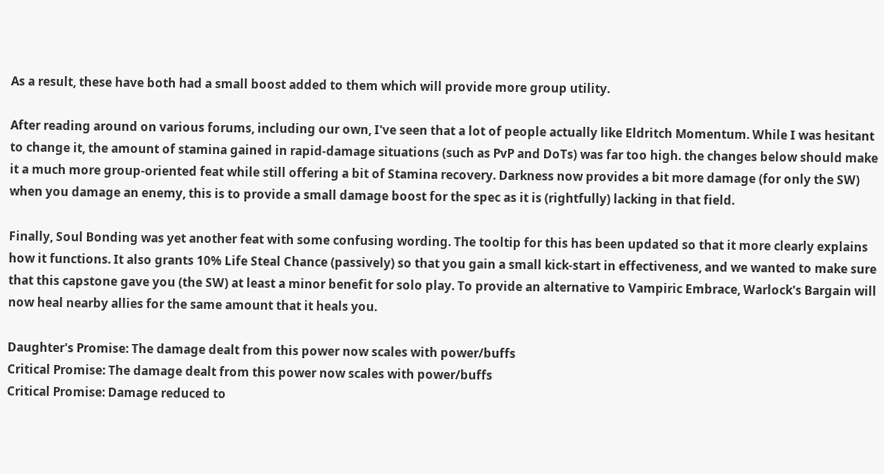As a result, these have both had a small boost added to them which will provide more group utility.

After reading around on various forums, including our own, I've seen that a lot of people actually like Eldritch Momentum. While I was hesitant to change it, the amount of stamina gained in rapid-damage situations (such as PvP and DoTs) was far too high. the changes below should make it a much more group-oriented feat while still offering a bit of Stamina recovery. Darkness now provides a bit more damage (for only the SW) when you damage an enemy, this is to provide a small damage boost for the spec as it is (rightfully) lacking in that field.

Finally, Soul Bonding was yet another feat with some confusing wording. The tooltip for this has been updated so that it more clearly explains how it functions. It also grants 10% Life Steal Chance (passively) so that you gain a small kick-start in effectiveness, and we wanted to make sure that this capstone gave you (the SW) at least a minor benefit for solo play. To provide an alternative to Vampiric Embrace, Warlock's Bargain will now heal nearby allies for the same amount that it heals you.

Daughter's Promise: The damage dealt from this power now scales with power/buffs
Critical Promise: The damage dealt from this power now scales with power/buffs
Critical Promise: Damage reduced to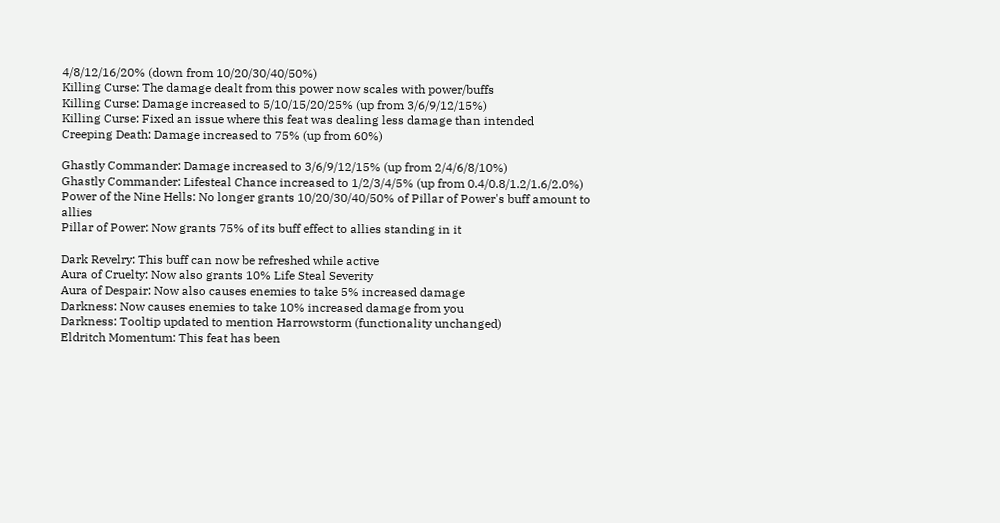4/8/12/16/20% (down from 10/20/30/40/50%)
Killing Curse: The damage dealt from this power now scales with power/buffs
Killing Curse: Damage increased to 5/10/15/20/25% (up from 3/6/9/12/15%)
Killing Curse: Fixed an issue where this feat was dealing less damage than intended
Creeping Death: Damage increased to 75% (up from 60%)

Ghastly Commander: Damage increased to 3/6/9/12/15% (up from 2/4/6/8/10%)
Ghastly Commander: Lifesteal Chance increased to 1/2/3/4/5% (up from 0.4/0.8/1.2/1.6/2.0%)
Power of the Nine Hells: No longer grants 10/20/30/40/50% of Pillar of Power's buff amount to allies
Pillar of Power: Now grants 75% of its buff effect to allies standing in it

Dark Revelry: This buff can now be refreshed while active
Aura of Cruelty: Now also grants 10% Life Steal Severity
Aura of Despair: Now also causes enemies to take 5% increased damage
Darkness: Now causes enemies to take 10% increased damage from you
Darkness: Tooltip updated to mention Harrowstorm (functionality unchanged)
Eldritch Momentum: This feat has been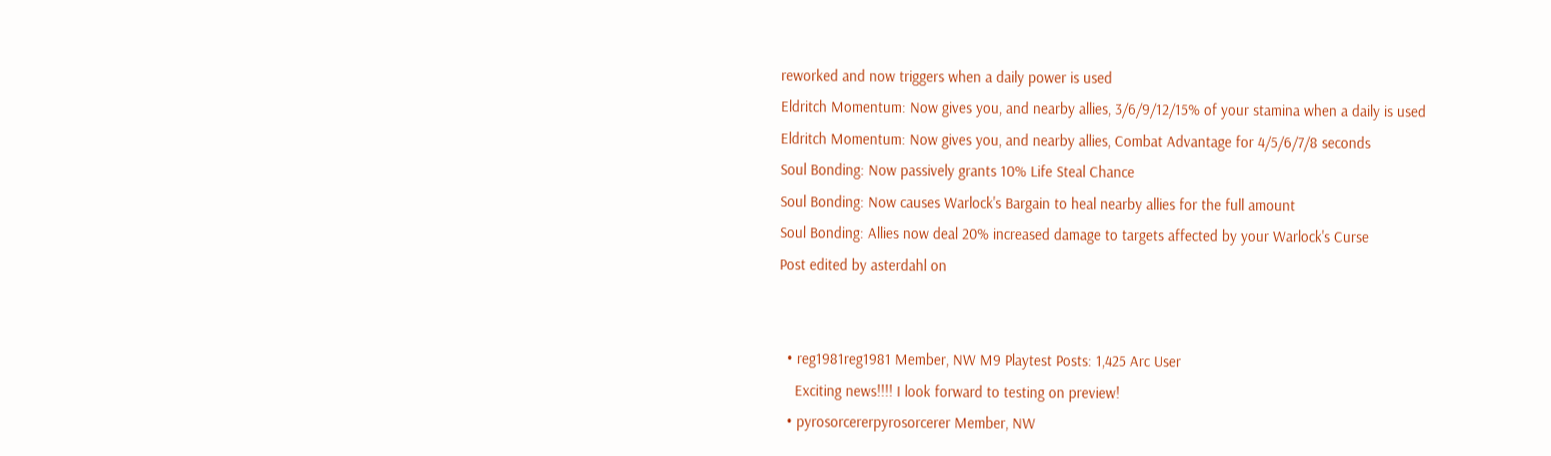reworked and now triggers when a daily power is used
Eldritch Momentum: Now gives you, and nearby allies, 3/6/9/12/15% of your stamina when a daily is used
Eldritch Momentum: Now gives you, and nearby allies, Combat Advantage for 4/5/6/7/8 seconds
Soul Bonding: Now passively grants 10% Life Steal Chance
Soul Bonding: Now causes Warlock's Bargain to heal nearby allies for the full amount
Soul Bonding: Allies now deal 20% increased damage to targets affected by your Warlock's Curse
Post edited by asterdahl on


  • reg1981reg1981 Member, NW M9 Playtest Posts: 1,425 Arc User
    Exciting news!!!! I look forward to testing on preview!
  • pyrosorcererpyrosorcerer Member, NW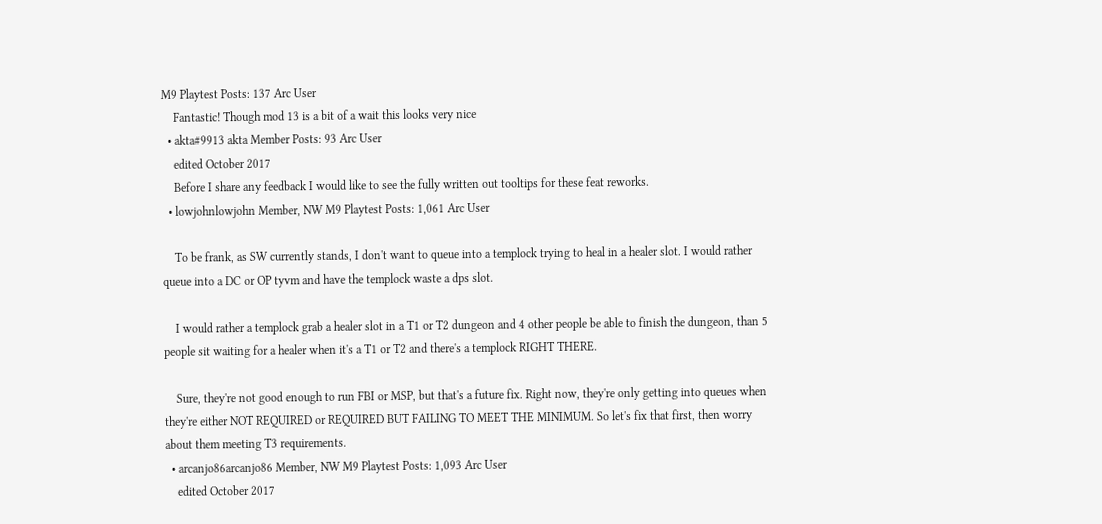M9 Playtest Posts: 137 Arc User
    Fantastic! Though mod 13 is a bit of a wait this looks very nice
  • akta#9913 akta Member Posts: 93 Arc User
    edited October 2017
    Before I share any feedback I would like to see the fully written out tooltips for these feat reworks.
  • lowjohnlowjohn Member, NW M9 Playtest Posts: 1,061 Arc User

    To be frank, as SW currently stands, I don't want to queue into a templock trying to heal in a healer slot. I would rather queue into a DC or OP tyvm and have the templock waste a dps slot.

    I would rather a templock grab a healer slot in a T1 or T2 dungeon and 4 other people be able to finish the dungeon, than 5 people sit waiting for a healer when it's a T1 or T2 and there's a templock RIGHT THERE.

    Sure, they're not good enough to run FBI or MSP, but that's a future fix. Right now, they're only getting into queues when they're either NOT REQUIRED or REQUIRED BUT FAILING TO MEET THE MINIMUM. So let's fix that first, then worry about them meeting T3 requirements.
  • arcanjo86arcanjo86 Member, NW M9 Playtest Posts: 1,093 Arc User
    edited October 2017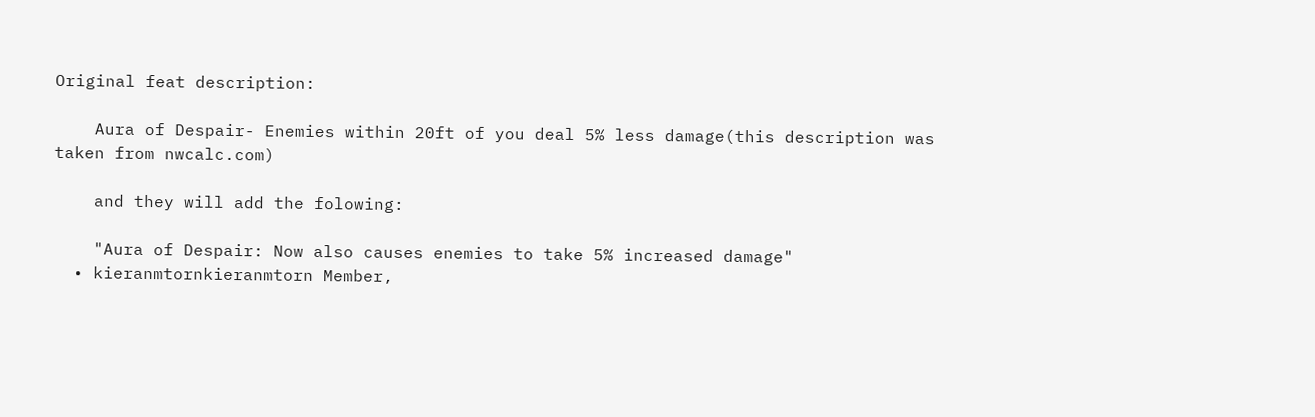Original feat description:

    Aura of Despair- Enemies within 20ft of you deal 5% less damage(this description was taken from nwcalc.com)

    and they will add the folowing:

    "Aura of Despair: Now also causes enemies to take 5% increased damage"
  • kieranmtornkieranmtorn Member,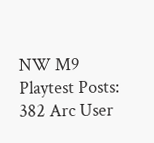NW M9 Playtest Posts: 382 Arc User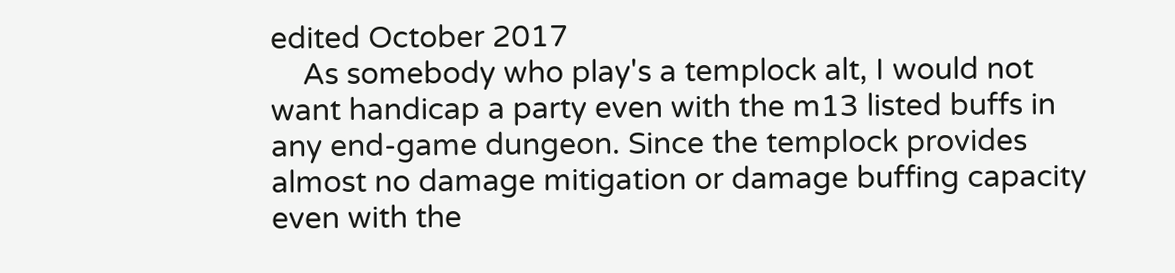edited October 2017
    As somebody who play's a templock alt, I would not want handicap a party even with the m13 listed buffs in any end-game dungeon. Since the templock provides almost no damage mitigation or damage buffing capacity even with the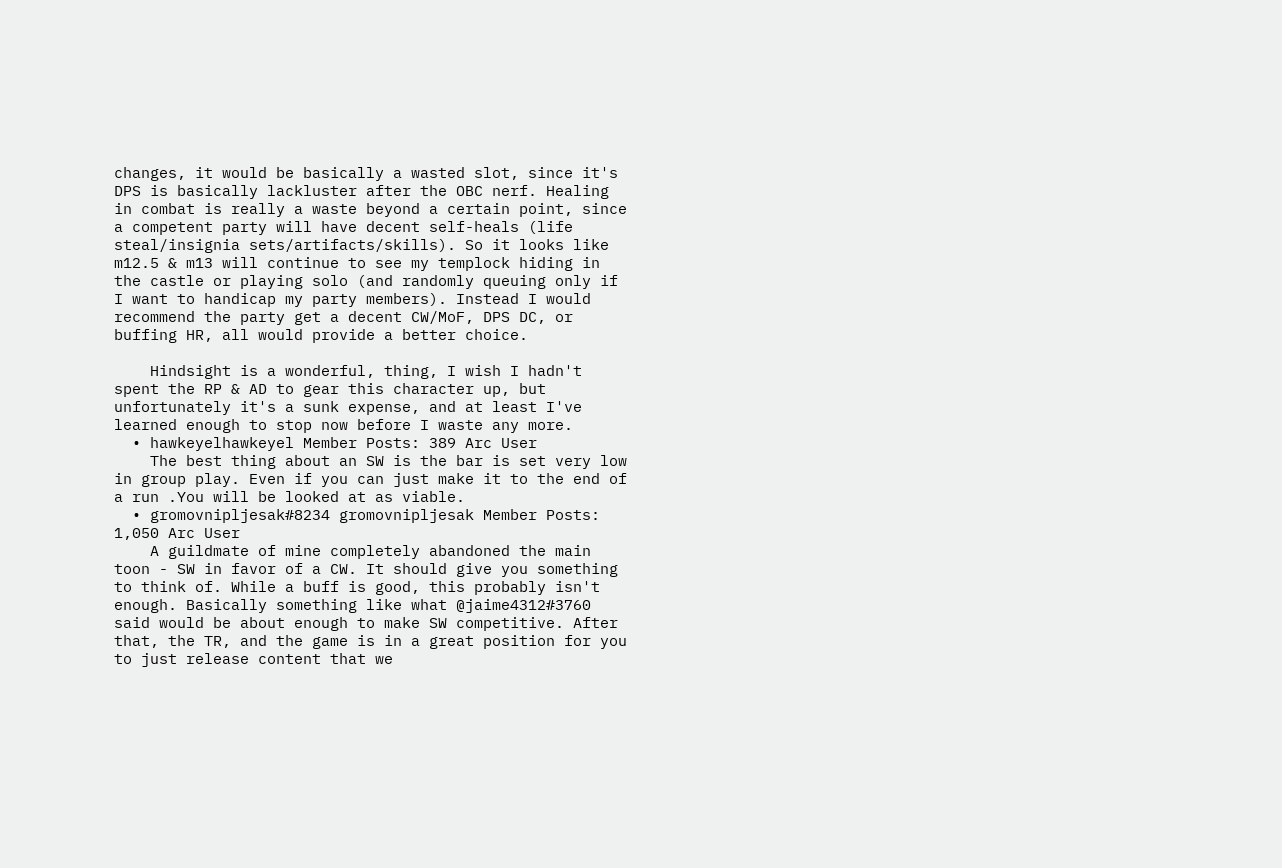changes, it would be basically a wasted slot, since it's DPS is basically lackluster after the OBC nerf. Healing in combat is really a waste beyond a certain point, since a competent party will have decent self-heals (life steal/insignia sets/artifacts/skills). So it looks like m12.5 & m13 will continue to see my templock hiding in the castle or playing solo (and randomly queuing only if I want to handicap my party members). Instead I would recommend the party get a decent CW/MoF, DPS DC, or buffing HR, all would provide a better choice.

    Hindsight is a wonderful, thing, I wish I hadn't spent the RP & AD to gear this character up, but unfortunately it's a sunk expense, and at least I've learned enough to stop now before I waste any more.
  • hawkeyelhawkeyel Member Posts: 389 Arc User
    The best thing about an SW is the bar is set very low in group play. Even if you can just make it to the end of a run .You will be looked at as viable.
  • gromovnipljesak#8234 gromovnipljesak Member Posts: 1,050 Arc User
    A guildmate of mine completely abandoned the main toon - SW in favor of a CW. It should give you something to think of. While a buff is good, this probably isn't enough. Basically something like what @jaime4312#3760 said would be about enough to make SW competitive. After that, the TR, and the game is in a great position for you to just release content that we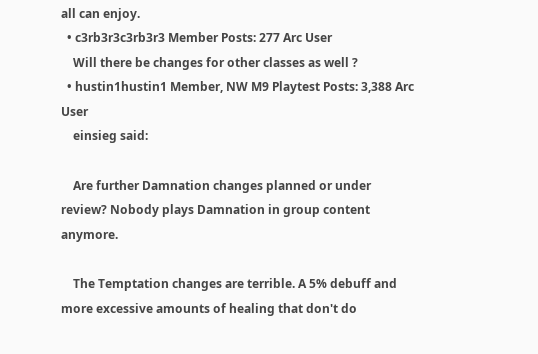all can enjoy.
  • c3rb3r3c3rb3r3 Member Posts: 277 Arc User
    Will there be changes for other classes as well ?
  • hustin1hustin1 Member, NW M9 Playtest Posts: 3,388 Arc User
    einsieg said:

    Are further Damnation changes planned or under review? Nobody plays Damnation in group content anymore.

    The Temptation changes are terrible. A 5% debuff and more excessive amounts of healing that don't do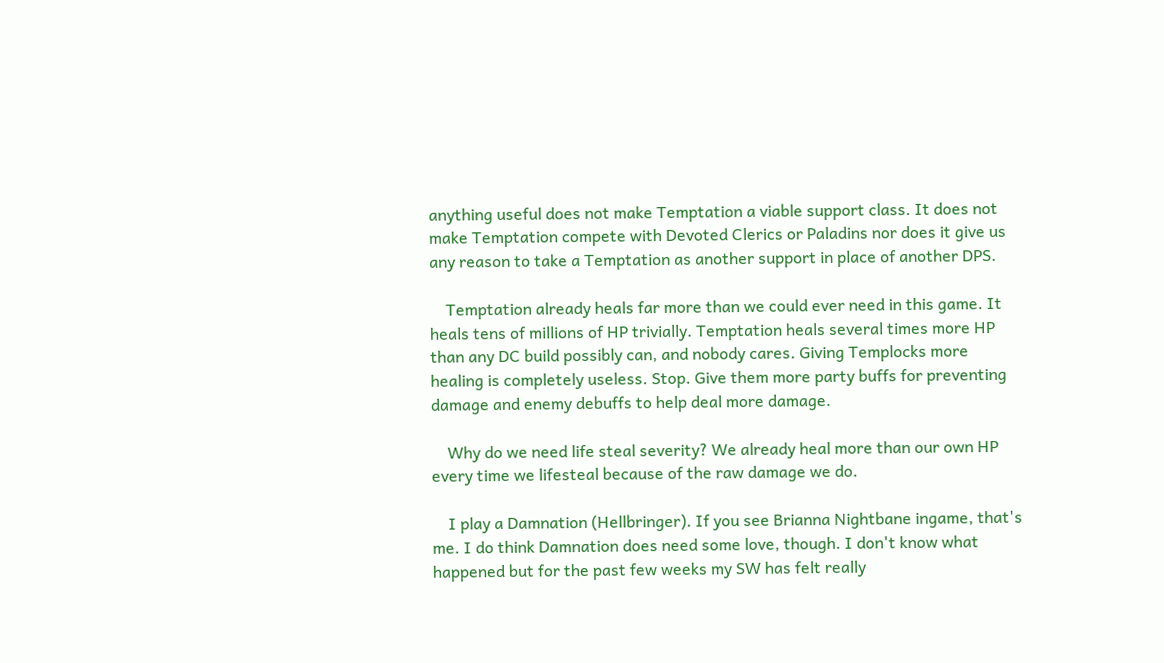anything useful does not make Temptation a viable support class. It does not make Temptation compete with Devoted Clerics or Paladins nor does it give us any reason to take a Temptation as another support in place of another DPS.

    Temptation already heals far more than we could ever need in this game. It heals tens of millions of HP trivially. Temptation heals several times more HP than any DC build possibly can, and nobody cares. Giving Templocks more healing is completely useless. Stop. Give them more party buffs for preventing damage and enemy debuffs to help deal more damage.

    Why do we need life steal severity? We already heal more than our own HP every time we lifesteal because of the raw damage we do.

    I play a Damnation (Hellbringer). If you see Brianna Nightbane ingame, that's me. I do think Damnation does need some love, though. I don't know what happened but for the past few weeks my SW has felt really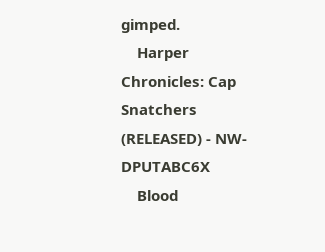gimped.
    Harper Chronicles: Cap Snatchers (RELEASED) - NW-DPUTABC6X
    Blood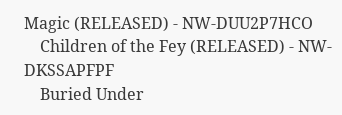Magic (RELEASED) - NW-DUU2P7HCO
    Children of the Fey (RELEASED) - NW-DKSSAPFPF
    Buried Under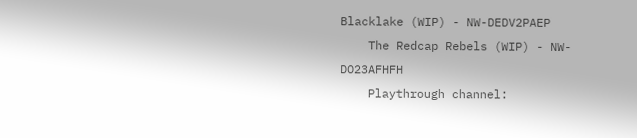Blacklake (WIP) - NW-DEDV2PAEP
    The Redcap Rebels (WIP) - NW-DO23AFHFH
    Playthrough channel: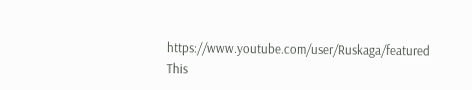https://www.youtube.com/user/Ruskaga/featured
This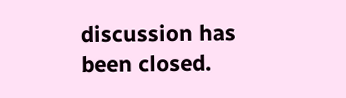discussion has been closed.